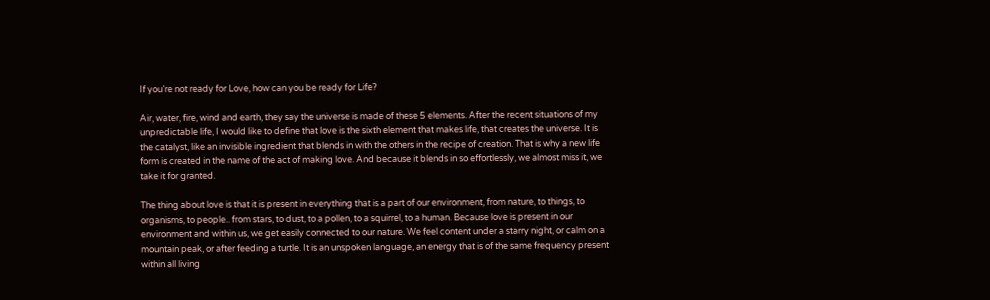If you’re not ready for Love, how can you be ready for Life?

Air, water, fire, wind and earth, they say the universe is made of these 5 elements. After the recent situations of my unpredictable life, I would like to define that love is the sixth element that makes life, that creates the universe. It is the catalyst, like an invisible ingredient that blends in with the others in the recipe of creation. That is why a new life form is created in the name of the act of making love. And because it blends in so effortlessly, we almost miss it, we take it for granted.

The thing about love is that it is present in everything that is a part of our environment, from nature, to things, to organisms, to people.. from stars, to dust, to a pollen, to a squirrel, to a human. Because love is present in our environment and within us, we get easily connected to our nature. We feel content under a starry night, or calm on a mountain peak, or after feeding a turtle. It is an unspoken language, an energy that is of the same frequency present within all living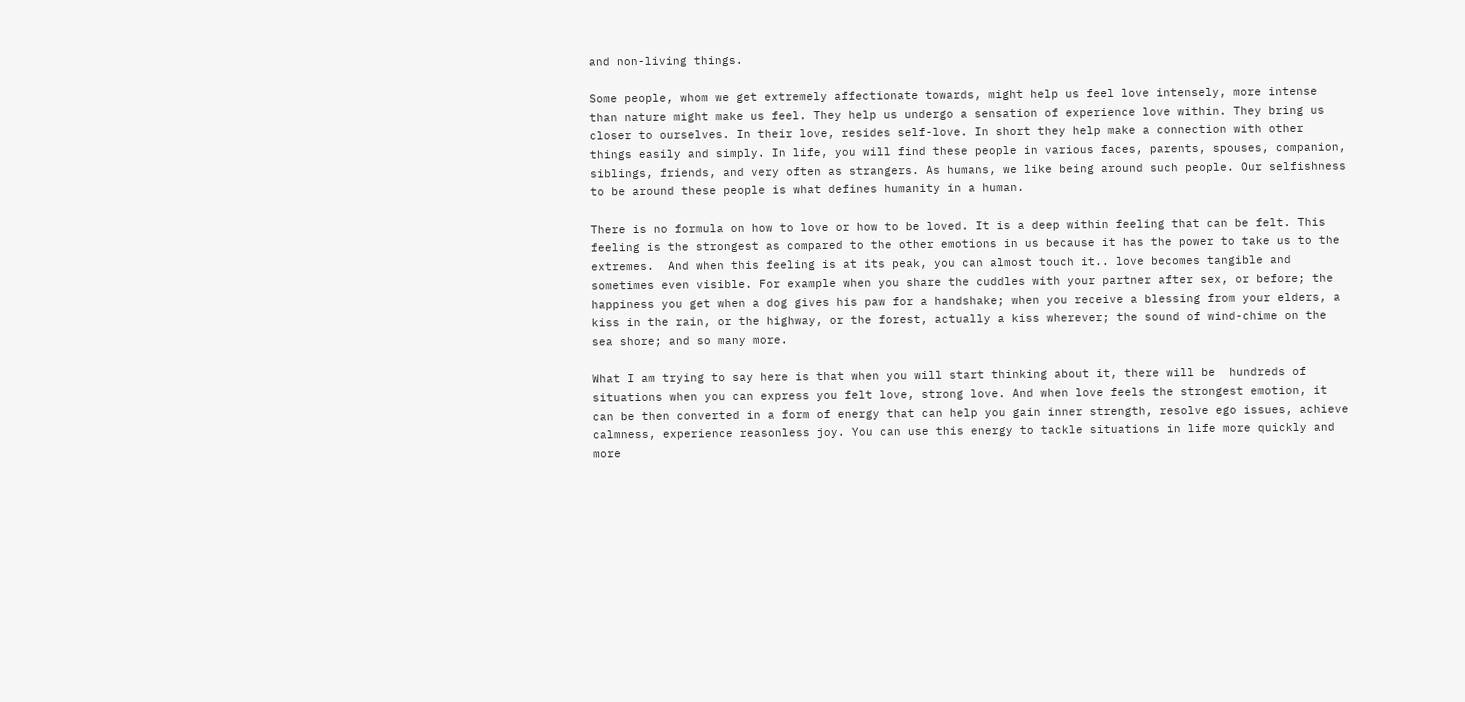and non-living things.

Some people, whom we get extremely affectionate towards, might help us feel love intensely, more intense than nature might make us feel. They help us undergo a sensation of experience love within. They bring us closer to ourselves. In their love, resides self-love. In short they help make a connection with other things easily and simply. In life, you will find these people in various faces, parents, spouses, companion, siblings, friends, and very often as strangers. As humans, we like being around such people. Our selfishness to be around these people is what defines humanity in a human.

There is no formula on how to love or how to be loved. It is a deep within feeling that can be felt. This feeling is the strongest as compared to the other emotions in us because it has the power to take us to the extremes.  And when this feeling is at its peak, you can almost touch it.. love becomes tangible and sometimes even visible. For example when you share the cuddles with your partner after sex, or before; the happiness you get when a dog gives his paw for a handshake; when you receive a blessing from your elders, a kiss in the rain, or the highway, or the forest, actually a kiss wherever; the sound of wind-chime on the sea shore; and so many more.

What I am trying to say here is that when you will start thinking about it, there will be  hundreds of situations when you can express you felt love, strong love. And when love feels the strongest emotion, it can be then converted in a form of energy that can help you gain inner strength, resolve ego issues, achieve calmness, experience reasonless joy. You can use this energy to tackle situations in life more quickly and more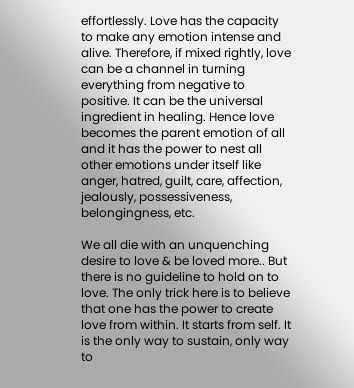effortlessly. Love has the capacity to make any emotion intense and alive. Therefore, if mixed rightly, love can be a channel in turning everything from negative to positive. It can be the universal ingredient in healing. Hence love becomes the parent emotion of all and it has the power to nest all other emotions under itself like anger, hatred, guilt, care, affection, jealously, possessiveness, belongingness, etc.

We all die with an unquenching desire to love & be loved more.. But there is no guideline to hold on to love. The only trick here is to believe that one has the power to create love from within. It starts from self. It is the only way to sustain, only way to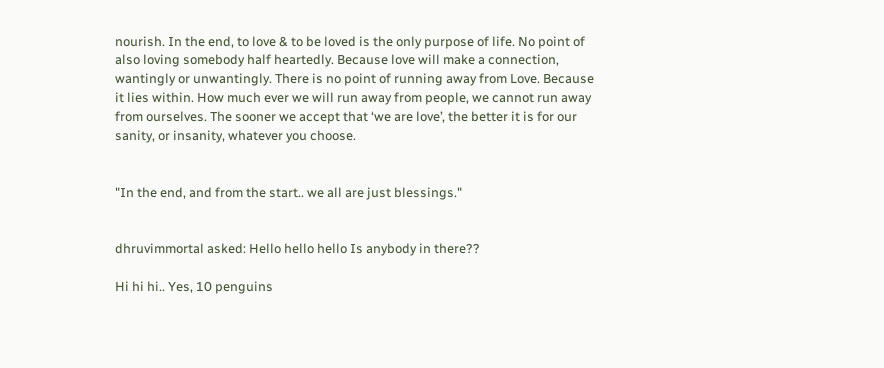nourish. In the end, to love & to be loved is the only purpose of life. No point of also loving somebody half heartedly. Because love will make a connection, wantingly or unwantingly. There is no point of running away from Love. Because it lies within. How much ever we will run away from people, we cannot run away from ourselves. The sooner we accept that ‘we are love’, the better it is for our sanity, or insanity, whatever you choose.


"In the end, and from the start.. we all are just blessings."


dhruvimmortal asked: Hello hello hello Is anybody in there??

Hi hi hi.. Yes, 10 penguins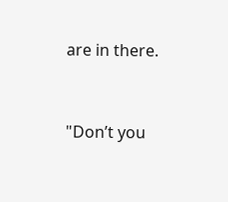are in there.


"Don’t you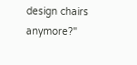design chairs anymore?"